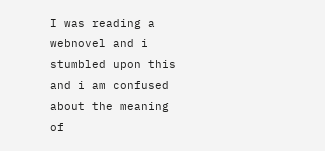I was reading a webnovel and i stumbled upon this and i am confused about the meaning of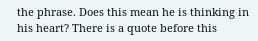the phrase. Does this mean he is thinking in his heart? There is a quote before this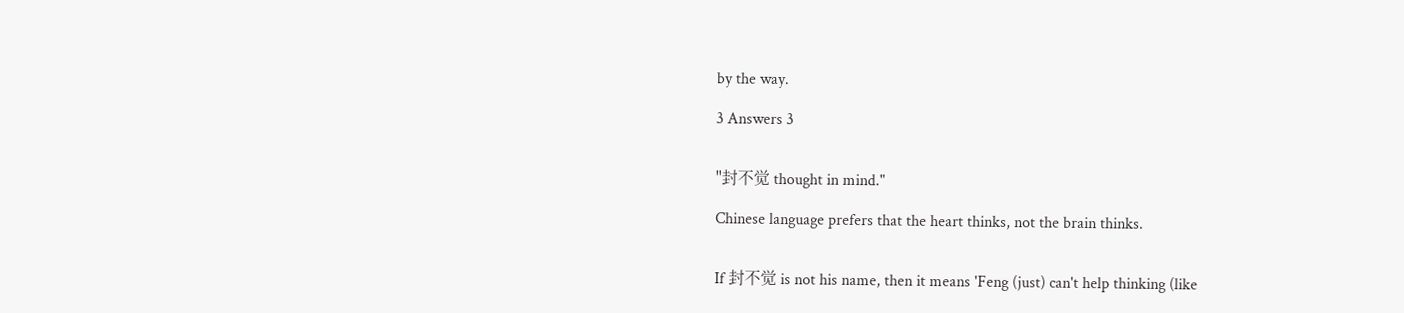by the way.

3 Answers 3


"封不觉 thought in mind."

Chinese language prefers that the heart thinks, not the brain thinks.


If 封不觉 is not his name, then it means 'Feng (just) can't help thinking (like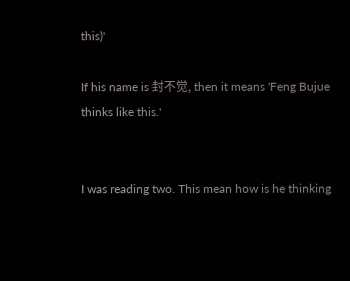this)'

If his name is 封不觉, then it means 'Feng Bujue thinks like this.'


I was reading two. This mean how is he thinking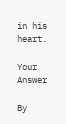in his heart.

Your Answer

By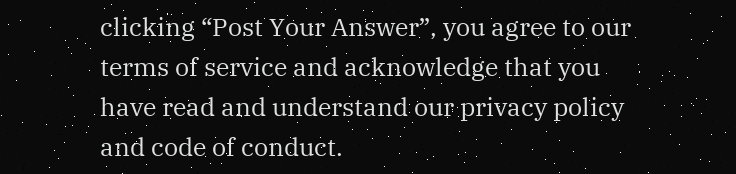clicking “Post Your Answer”, you agree to our terms of service and acknowledge that you have read and understand our privacy policy and code of conduct.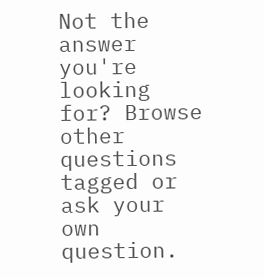Not the answer you're looking for? Browse other questions tagged or ask your own question.